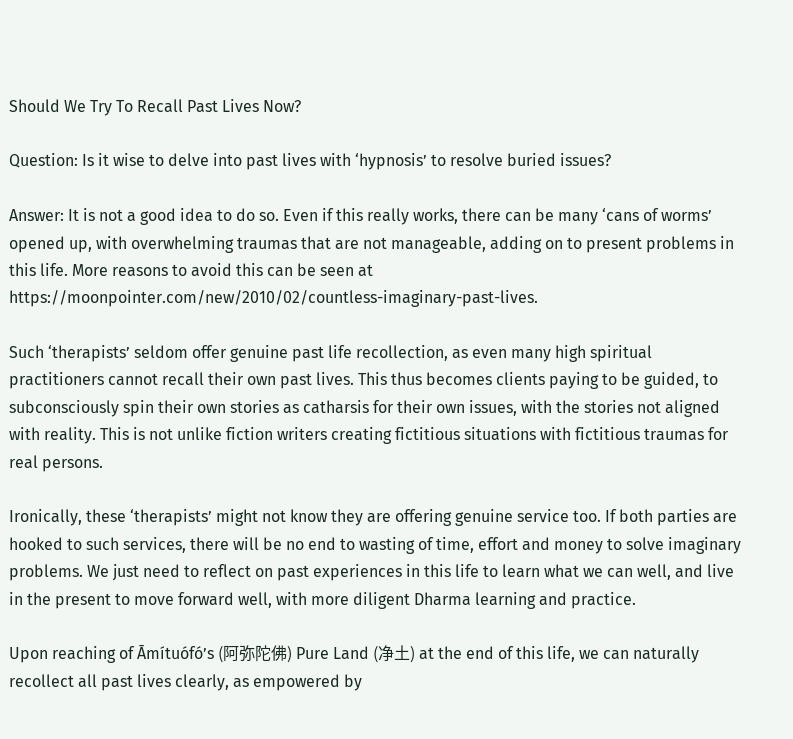Should We Try To Recall Past Lives Now?

Question: Is it wise to delve into past lives with ‘hypnosis’ to resolve buried issues?

Answer: It is not a good idea to do so. Even if this really works, there can be many ‘cans of worms’ opened up, with overwhelming traumas that are not manageable, adding on to present problems in this life. More reasons to avoid this can be seen at https://moonpointer.com/new/2010/02/countless-imaginary-past-lives.

Such ‘therapists’ seldom offer genuine past life recollection, as even many high spiritual practitioners cannot recall their own past lives. This thus becomes clients paying to be guided, to subconsciously spin their own stories as catharsis for their own issues, with the stories not aligned with reality. This is not unlike fiction writers creating fictitious situations with fictitious traumas for real persons.

Ironically, these ‘therapists’ might not know they are offering genuine service too. If both parties are hooked to such services, there will be no end to wasting of time, effort and money to solve imaginary problems. We just need to reflect on past experiences in this life to learn what we can well, and live in the present to move forward well, with more diligent Dharma learning and practice.

Upon reaching of Āmítuófó’s (阿弥陀佛) Pure Land (净土) at the end of this life, we can naturally recollect all past lives clearly, as empowered by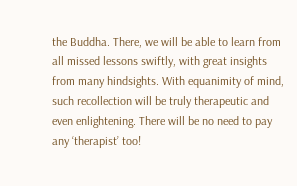the Buddha. There, we will be able to learn from all missed lessons swiftly, with great insights from many hindsights. With equanimity of mind, such recollection will be truly therapeutic and even enlightening. There will be no need to pay any ‘therapist’ too!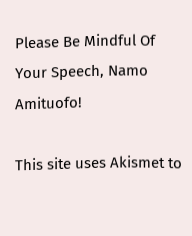Please Be Mindful Of Your Speech, Namo Amituofo!

This site uses Akismet to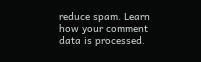reduce spam. Learn how your comment data is processed.